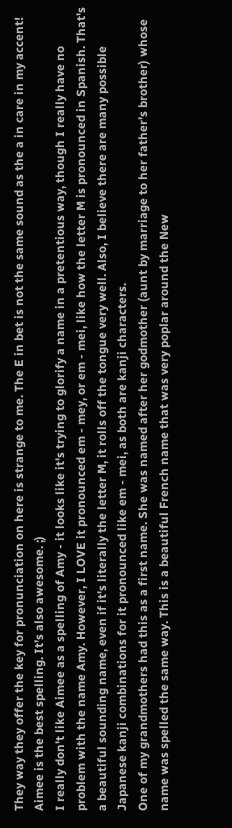They way they offer the key for pronunciation on here is strange to me. The E in bet is not the same sound as the a in care in my accent!
Aimee is the best spelling. It’s also awesome. ;)
I really don't like Aimee as a spelling of Amy - it looks like it's trying to glorify a name in a pretentious way, though I really have no problem with the name Amy. However, I LOVE it pronounced em - mey, or em - mei, like how the letter M is pronounced in Spanish. That's a beautiful sounding name, even if it's literally the letter M, it rolls off the tongue very well. Also, I believe there are many possible Japanese kanji combinations for it pronounced like em - mei, as both are kanji characters.
One of my grandmothers had this as a first name. She was named after her godmother (aunt by marriage to her father's brother) whose name was spelled the same way. This is a beautiful French name that was very poplar around the New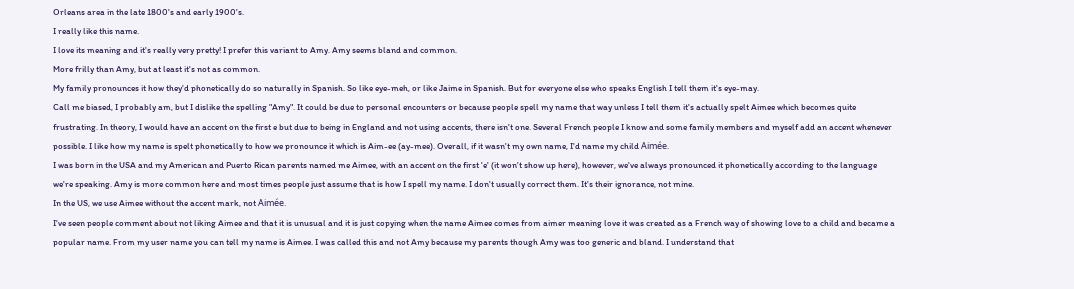Orleans area in the late 1800's and early 1900's.
I really like this name.
I love its meaning and it's really very pretty! I prefer this variant to Amy. Amy seems bland and common.
More frilly than Amy, but at least it's not as common.
My family pronounces it how they'd phonetically do so naturally in Spanish. So like eye-meh, or like Jaime in Spanish. But for everyone else who speaks English I tell them it's eye-may.
Call me biased, I probably am, but I dislike the spelling "Amy". It could be due to personal encounters or because people spell my name that way unless I tell them it's actually spelt Aimee which becomes quite frustrating. In theory, I would have an accent on the first e but due to being in England and not using accents, there isn't one. Several French people I know and some family members and myself add an accent whenever possible. I like how my name is spelt phonetically to how we pronounce it which is Aim-ee (ay-mee). Overall, if it wasn't my own name, I'd name my child Aimée.
I was born in the USA and my American and Puerto Rican parents named me Aimee, with an accent on the first 'e' (it won't show up here), however, we've always pronounced it phonetically according to the language we're speaking. Amy is more common here and most times people just assume that is how I spell my name. I don't usually correct them. It's their ignorance, not mine.
In the US, we use Aimee without the accent mark, not Aimée.
I've seen people comment about not liking Aimee and that it is unusual and it is just copying when the name Aimee comes from aimer meaning love it was created as a French way of showing love to a child and became a popular name. From my user name you can tell my name is Aimee. I was called this and not Amy because my parents though Amy was too generic and bland. I understand that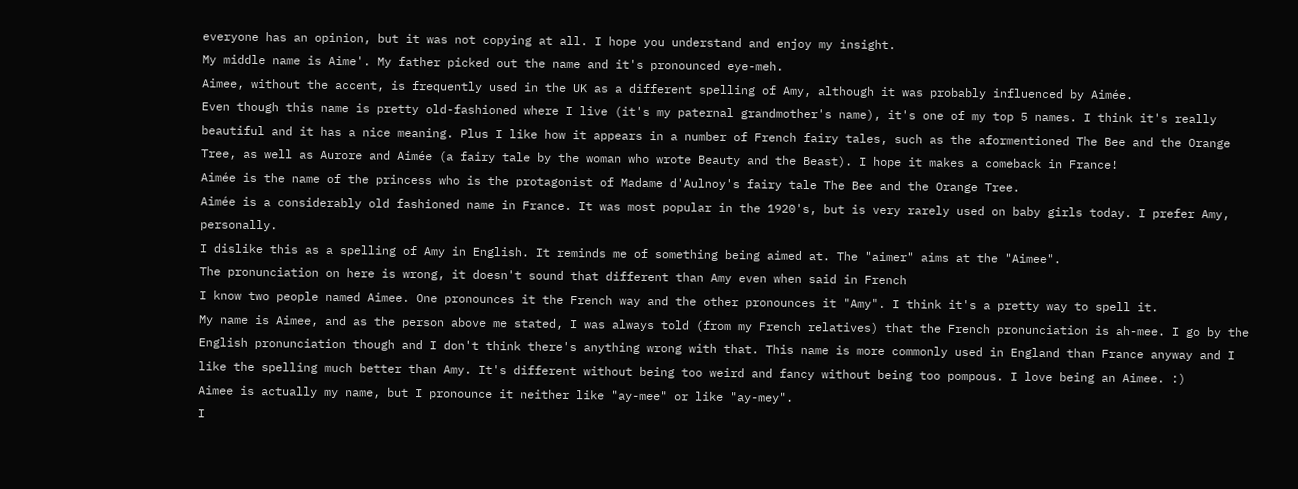everyone has an opinion, but it was not copying at all. I hope you understand and enjoy my insight.
My middle name is Aime'. My father picked out the name and it's pronounced eye-meh.
Aimee, without the accent, is frequently used in the UK as a different spelling of Amy, although it was probably influenced by Aimée.
Even though this name is pretty old-fashioned where I live (it's my paternal grandmother's name), it's one of my top 5 names. I think it's really beautiful and it has a nice meaning. Plus I like how it appears in a number of French fairy tales, such as the aformentioned The Bee and the Orange Tree, as well as Aurore and Aimée (a fairy tale by the woman who wrote Beauty and the Beast). I hope it makes a comeback in France!
Aimée is the name of the princess who is the protagonist of Madame d'Aulnoy's fairy tale The Bee and the Orange Tree.
Aimée is a considerably old fashioned name in France. It was most popular in the 1920's, but is very rarely used on baby girls today. I prefer Amy, personally.
I dislike this as a spelling of Amy in English. It reminds me of something being aimed at. The "aimer" aims at the "Aimee".
The pronunciation on here is wrong, it doesn't sound that different than Amy even when said in French
I know two people named Aimee. One pronounces it the French way and the other pronounces it "Amy". I think it's a pretty way to spell it.
My name is Aimee, and as the person above me stated, I was always told (from my French relatives) that the French pronunciation is ah-mee. I go by the English pronunciation though and I don't think there's anything wrong with that. This name is more commonly used in England than France anyway and I like the spelling much better than Amy. It's different without being too weird and fancy without being too pompous. I love being an Aimee. :)
Aimee is actually my name, but I pronounce it neither like "ay-mee" or like "ay-mey".
I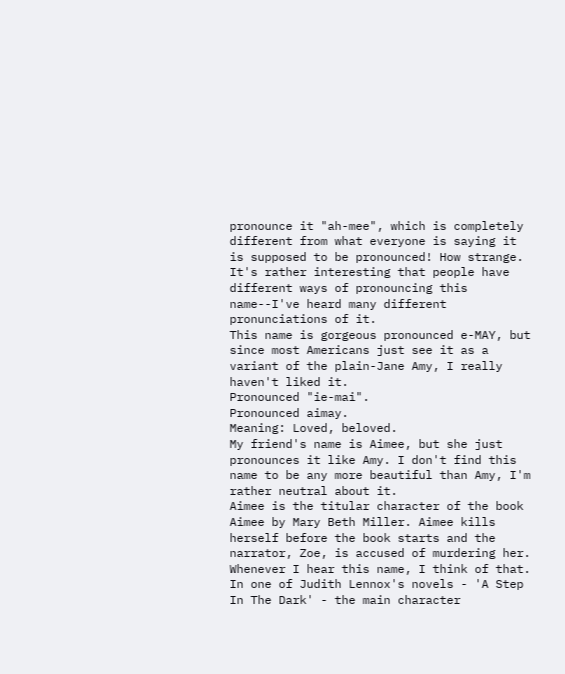pronounce it "ah-mee", which is completely different from what everyone is saying it is supposed to be pronounced! How strange. It's rather interesting that people have different ways of pronouncing this name--I've heard many different pronunciations of it.
This name is gorgeous pronounced e-MAY, but since most Americans just see it as a variant of the plain-Jane Amy, I really haven't liked it.
Pronounced "ie-mai".
Pronounced aimay.
Meaning: Loved, beloved.
My friend's name is Aimee, but she just pronounces it like Amy. I don't find this name to be any more beautiful than Amy, I'm rather neutral about it.
Aimee is the titular character of the book Aimee by Mary Beth Miller. Aimee kills herself before the book starts and the narrator, Zoe, is accused of murdering her. Whenever I hear this name, I think of that.
In one of Judith Lennox's novels - 'A Step In The Dark' - the main character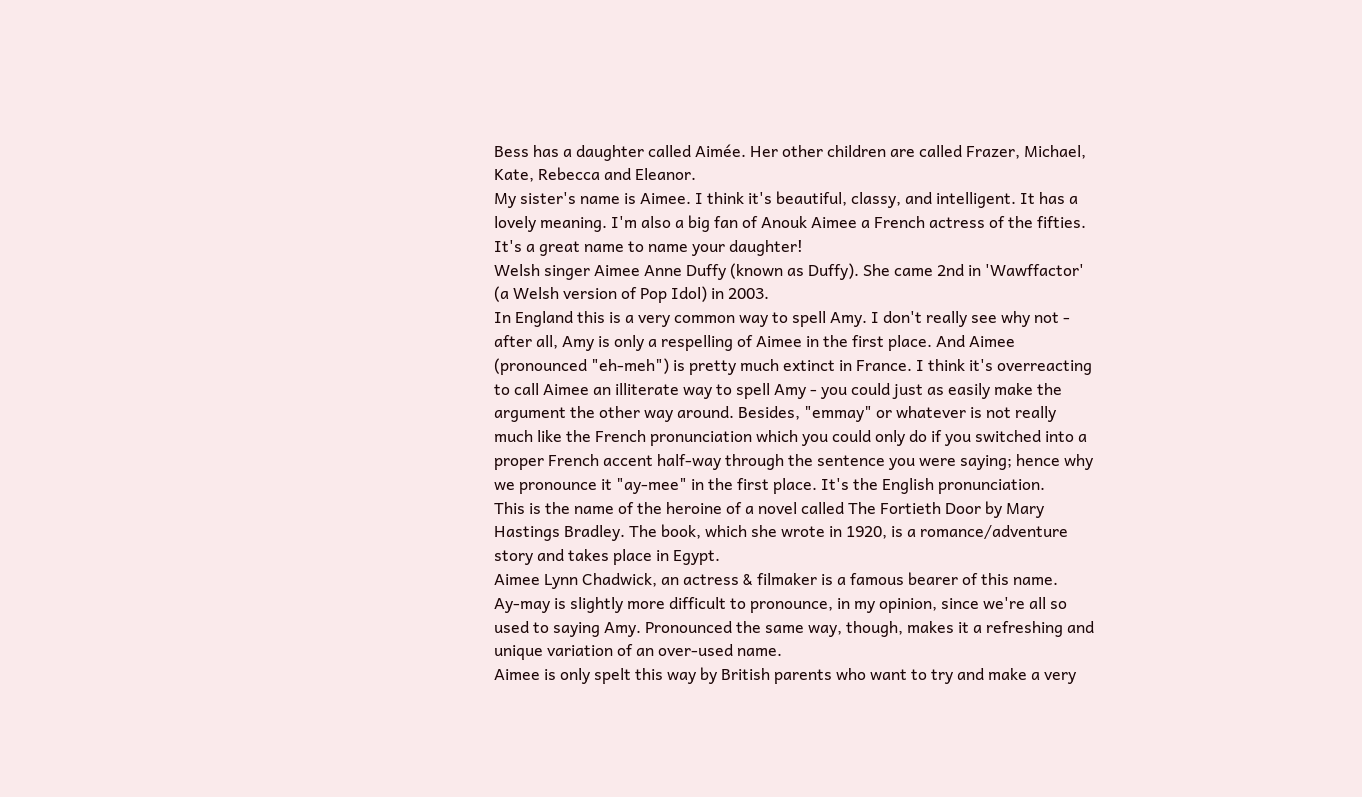Bess has a daughter called Aimée. Her other children are called Frazer, Michael, Kate, Rebecca and Eleanor.
My sister's name is Aimee. I think it's beautiful, classy, and intelligent. It has a lovely meaning. I'm also a big fan of Anouk Aimee a French actress of the fifties. It's a great name to name your daughter!
Welsh singer Aimee Anne Duffy (known as Duffy). She came 2nd in 'Wawffactor' (a Welsh version of Pop Idol) in 2003.
In England this is a very common way to spell Amy. I don't really see why not - after all, Amy is only a respelling of Aimee in the first place. And Aimee (pronounced "eh-meh") is pretty much extinct in France. I think it's overreacting to call Aimee an illiterate way to spell Amy - you could just as easily make the argument the other way around. Besides, "emmay" or whatever is not really much like the French pronunciation which you could only do if you switched into a proper French accent half-way through the sentence you were saying; hence why we pronounce it "ay-mee" in the first place. It's the English pronunciation.
This is the name of the heroine of a novel called The Fortieth Door by Mary Hastings Bradley. The book, which she wrote in 1920, is a romance/adventure story and takes place in Egypt.
Aimee Lynn Chadwick, an actress & filmaker is a famous bearer of this name.
Ay-may is slightly more difficult to pronounce, in my opinion, since we're all so used to saying Amy. Pronounced the same way, though, makes it a refreshing and unique variation of an over-used name.
Aimee is only spelt this way by British parents who want to try and make a very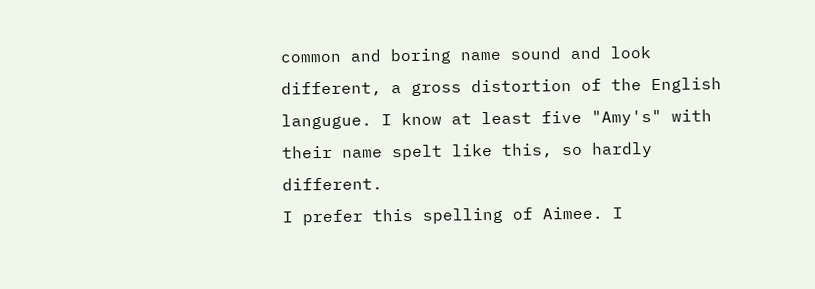common and boring name sound and look different, a gross distortion of the English langugue. I know at least five "Amy's" with their name spelt like this, so hardly different.
I prefer this spelling of Aimee. I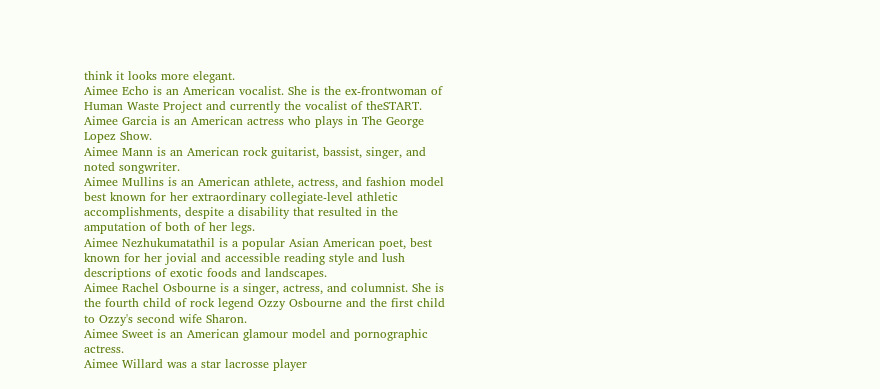think it looks more elegant.
Aimee Echo is an American vocalist. She is the ex-frontwoman of Human Waste Project and currently the vocalist of theSTART.
Aimee Garcia is an American actress who plays in The George Lopez Show.
Aimee Mann is an American rock guitarist, bassist, singer, and noted songwriter.
Aimee Mullins is an American athlete, actress, and fashion model best known for her extraordinary collegiate-level athletic accomplishments, despite a disability that resulted in the amputation of both of her legs.
Aimee Nezhukumatathil is a popular Asian American poet, best known for her jovial and accessible reading style and lush descriptions of exotic foods and landscapes.
Aimee Rachel Osbourne is a singer, actress, and columnist. She is the fourth child of rock legend Ozzy Osbourne and the first child to Ozzy's second wife Sharon.
Aimee Sweet is an American glamour model and pornographic actress.
Aimee Willard was a star lacrosse player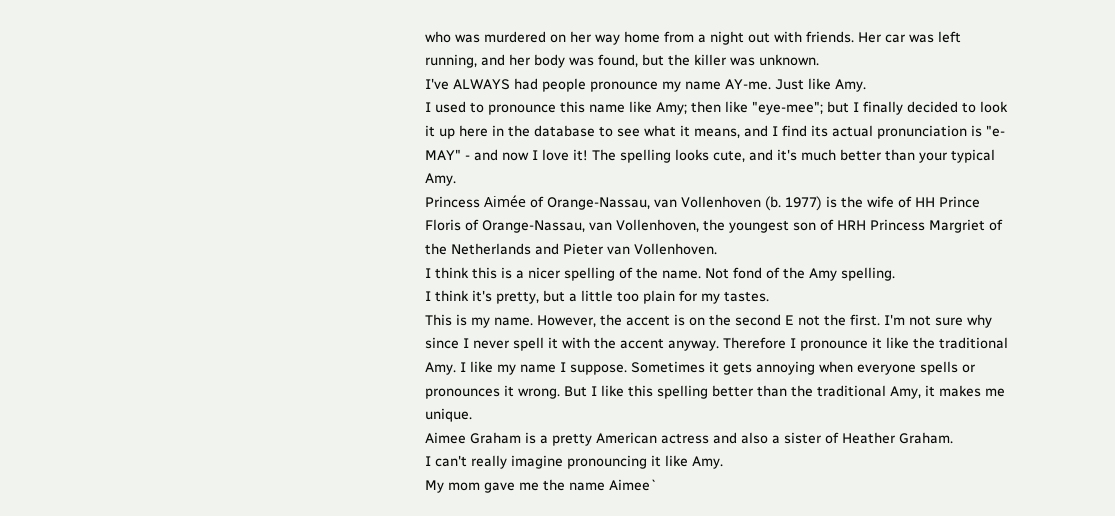who was murdered on her way home from a night out with friends. Her car was left running, and her body was found, but the killer was unknown.
I've ALWAYS had people pronounce my name AY-me. Just like Amy.
I used to pronounce this name like Amy; then like "eye-mee"; but I finally decided to look it up here in the database to see what it means, and I find its actual pronunciation is "e-MAY" - and now I love it! The spelling looks cute, and it's much better than your typical Amy.
Princess Aimée of Orange-Nassau, van Vollenhoven (b. 1977) is the wife of HH Prince Floris of Orange-Nassau, van Vollenhoven, the youngest son of HRH Princess Margriet of the Netherlands and Pieter van Vollenhoven.
I think this is a nicer spelling of the name. Not fond of the Amy spelling.
I think it's pretty, but a little too plain for my tastes.
This is my name. However, the accent is on the second E not the first. I'm not sure why since I never spell it with the accent anyway. Therefore I pronounce it like the traditional Amy. I like my name I suppose. Sometimes it gets annoying when everyone spells or pronounces it wrong. But I like this spelling better than the traditional Amy, it makes me unique.
Aimee Graham is a pretty American actress and also a sister of Heather Graham.
I can't really imagine pronouncing it like Amy.
My mom gave me the name Aimee`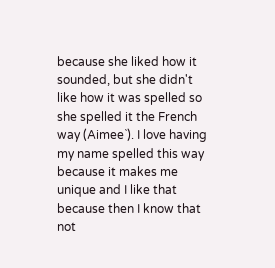because she liked how it sounded, but she didn't like how it was spelled so she spelled it the French way (Aimee`). I love having my name spelled this way because it makes me unique and I like that because then I know that not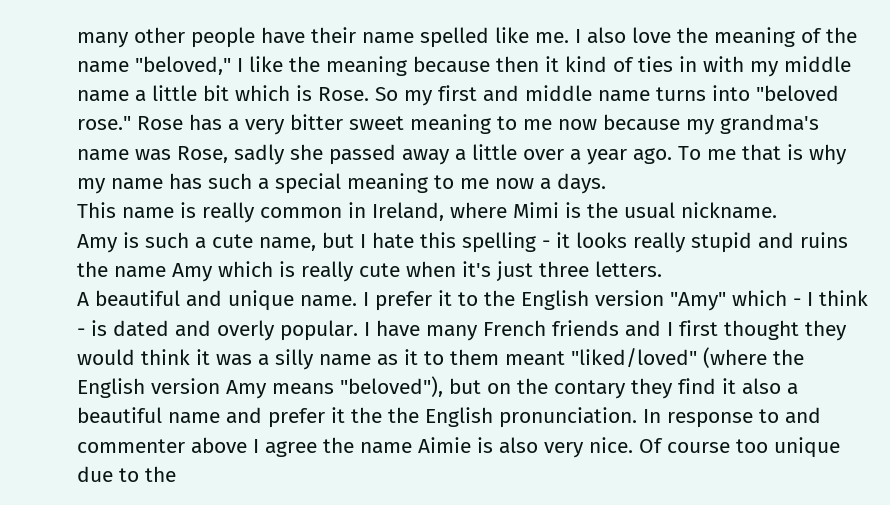many other people have their name spelled like me. I also love the meaning of the name "beloved," I like the meaning because then it kind of ties in with my middle name a little bit which is Rose. So my first and middle name turns into "beloved rose." Rose has a very bitter sweet meaning to me now because my grandma's name was Rose, sadly she passed away a little over a year ago. To me that is why my name has such a special meaning to me now a days.
This name is really common in Ireland, where Mimi is the usual nickname.
Amy is such a cute name, but I hate this spelling - it looks really stupid and ruins the name Amy which is really cute when it's just three letters.
A beautiful and unique name. I prefer it to the English version "Amy" which - I think - is dated and overly popular. I have many French friends and I first thought they would think it was a silly name as it to them meant "liked/loved" (where the English version Amy means "beloved"), but on the contary they find it also a beautiful name and prefer it the the English pronunciation. In response to and commenter above I agree the name Aimie is also very nice. Of course too unique due to the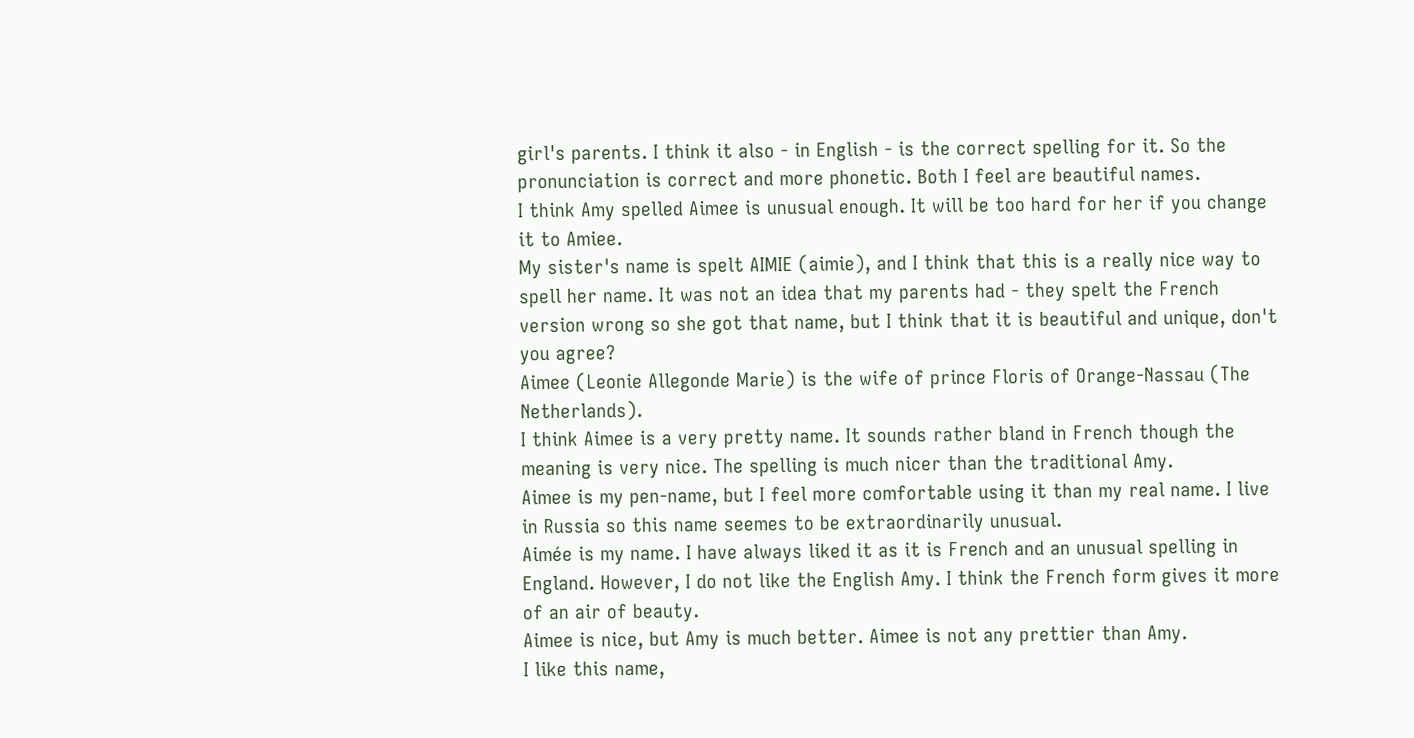girl's parents. I think it also - in English - is the correct spelling for it. So the pronunciation is correct and more phonetic. Both I feel are beautiful names.
I think Amy spelled Aimee is unusual enough. It will be too hard for her if you change it to Amiee.
My sister's name is spelt AIMIE (aimie), and I think that this is a really nice way to spell her name. It was not an idea that my parents had - they spelt the French version wrong so she got that name, but I think that it is beautiful and unique, don't you agree?
Aimee (Leonie Allegonde Marie) is the wife of prince Floris of Orange-Nassau (The Netherlands).
I think Aimee is a very pretty name. It sounds rather bland in French though the meaning is very nice. The spelling is much nicer than the traditional Amy.
Aimee is my pen-name, but I feel more comfortable using it than my real name. I live in Russia so this name seemes to be extraordinarily unusual.
Aimée is my name. I have always liked it as it is French and an unusual spelling in England. However, I do not like the English Amy. I think the French form gives it more of an air of beauty.
Aimee is nice, but Amy is much better. Aimee is not any prettier than Amy.
I like this name,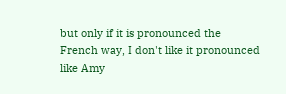but only if it is pronounced the French way, I don't like it pronounced like Amy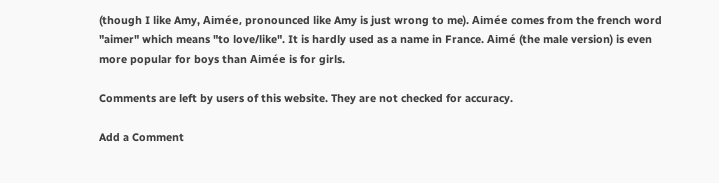(though I like Amy, Aimée, pronounced like Amy is just wrong to me). Aimée comes from the french word "aimer" which means "to love/like". It is hardly used as a name in France. Aimé (the male version) is even more popular for boys than Aimée is for girls.

Comments are left by users of this website. They are not checked for accuracy.

Add a Comment